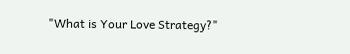"What is Your Love Strategy?"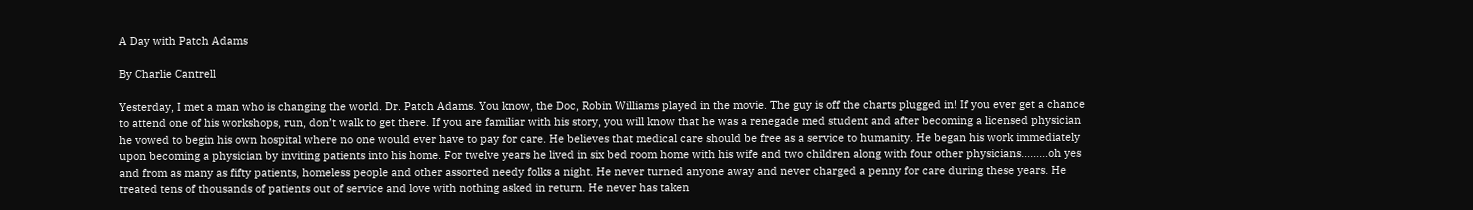A Day with Patch Adams

By Charlie Cantrell

Yesterday, I met a man who is changing the world. Dr. Patch Adams. You know, the Doc, Robin Williams played in the movie. The guy is off the charts plugged in! If you ever get a chance to attend one of his workshops, run, don’t walk to get there. If you are familiar with his story, you will know that he was a renegade med student and after becoming a licensed physician he vowed to begin his own hospital where no one would ever have to pay for care. He believes that medical care should be free as a service to humanity. He began his work immediately upon becoming a physician by inviting patients into his home. For twelve years he lived in six bed room home with his wife and two children along with four other physicians………oh yes and from as many as fifty patients, homeless people and other assorted needy folks a night. He never turned anyone away and never charged a penny for care during these years. He treated tens of thousands of patients out of service and love with nothing asked in return. He never has taken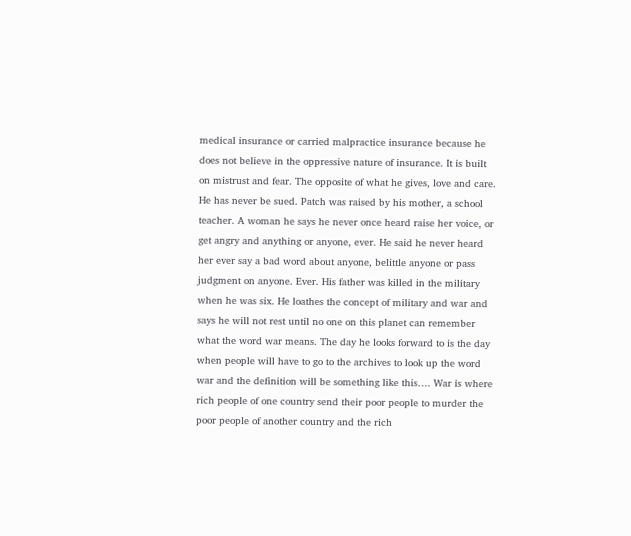medical insurance or carried malpractice insurance because he does not believe in the oppressive nature of insurance. It is built on mistrust and fear. The opposite of what he gives, love and care. He has never be sued. Patch was raised by his mother, a school teacher. A woman he says he never once heard raise her voice, or get angry and anything or anyone, ever. He said he never heard her ever say a bad word about anyone, belittle anyone or pass judgment on anyone. Ever. His father was killed in the military when he was six. He loathes the concept of military and war and says he will not rest until no one on this planet can remember what the word war means. The day he looks forward to is the day when people will have to go to the archives to look up the word war and the definition will be something like this…. War is where rich people of one country send their poor people to murder the poor people of another country and the rich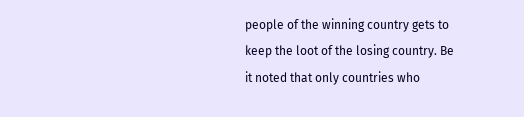people of the winning country gets to keep the loot of the losing country. Be it noted that only countries who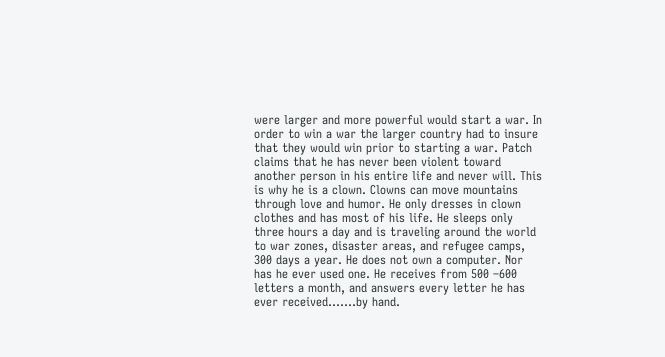were larger and more powerful would start a war. In order to win a war the larger country had to insure that they would win prior to starting a war. Patch claims that he has never been violent toward another person in his entire life and never will. This is why he is a clown. Clowns can move mountains through love and humor. He only dresses in clown clothes and has most of his life. He sleeps only three hours a day and is traveling around the world to war zones, disaster areas, and refugee camps, 300 days a year. He does not own a computer. Nor has he ever used one. He receives from 500 –600 letters a month, and answers every letter he has ever received…….by hand.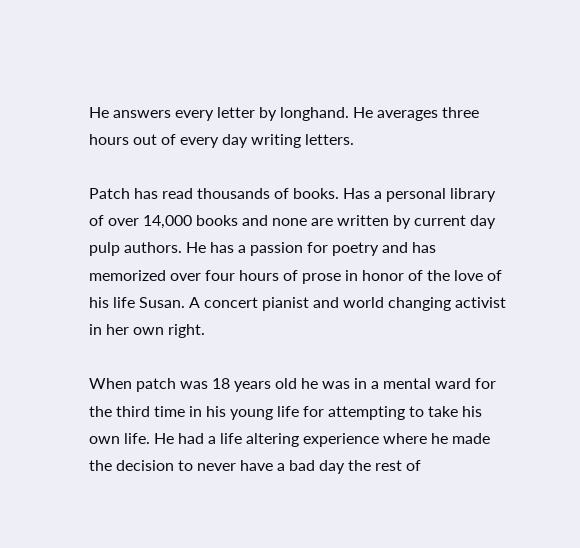He answers every letter by longhand. He averages three hours out of every day writing letters.

Patch has read thousands of books. Has a personal library of over 14,000 books and none are written by current day pulp authors. He has a passion for poetry and has memorized over four hours of prose in honor of the love of his life Susan. A concert pianist and world changing activist in her own right.

When patch was 18 years old he was in a mental ward for the third time in his young life for attempting to take his own life. He had a life altering experience where he made the decision to never have a bad day the rest of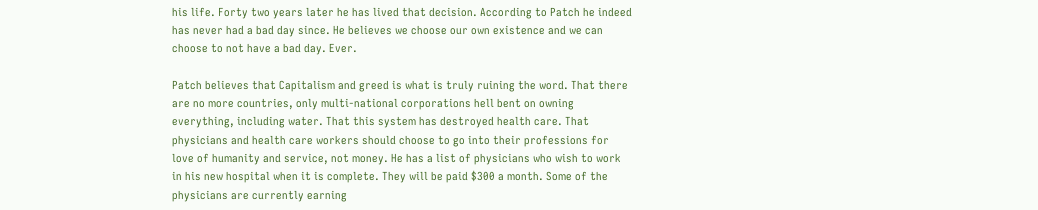his life. Forty two years later he has lived that decision. According to Patch he indeed has never had a bad day since. He believes we choose our own existence and we can choose to not have a bad day. Ever.

Patch believes that Capitalism and greed is what is truly ruining the word. That there are no more countries, only multi-national corporations hell bent on owning everything, including water. That this system has destroyed health care. That physicians and health care workers should choose to go into their professions for love of humanity and service, not money. He has a list of physicians who wish to work in his new hospital when it is complete. They will be paid $300 a month. Some of the physicians are currently earning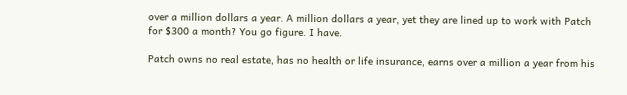over a million dollars a year. A million dollars a year, yet they are lined up to work with Patch for $300 a month? You go figure. I have.

Patch owns no real estate, has no health or life insurance, earns over a million a year from his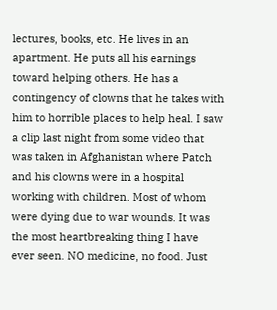lectures, books, etc. He lives in an apartment. He puts all his earnings toward helping others. He has a contingency of clowns that he takes with him to horrible places to help heal. I saw a clip last night from some video that was taken in Afghanistan where Patch and his clowns were in a hospital working with children. Most of whom were dying due to war wounds. It was the most heartbreaking thing I have ever seen. NO medicine, no food. Just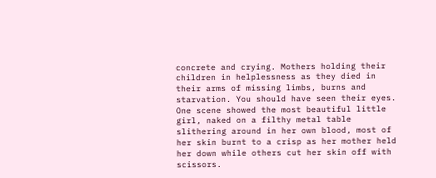concrete and crying. Mothers holding their children in helplessness as they died in their arms of missing limbs, burns and starvation. You should have seen their eyes. One scene showed the most beautiful little girl, naked on a filthy metal table slithering around in her own blood, most of her skin burnt to a crisp as her mother held her down while others cut her skin off with scissors.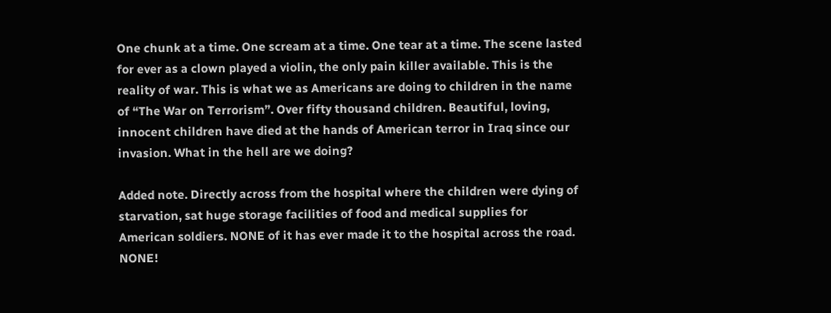One chunk at a time. One scream at a time. One tear at a time. The scene lasted for ever as a clown played a violin, the only pain killer available. This is the reality of war. This is what we as Americans are doing to children in the name of “The War on Terrorism”. Over fifty thousand children. Beautiful, loving, innocent children have died at the hands of American terror in Iraq since our invasion. What in the hell are we doing?

Added note. Directly across from the hospital where the children were dying of starvation, sat huge storage facilities of food and medical supplies for American soldiers. NONE of it has ever made it to the hospital across the road. NONE!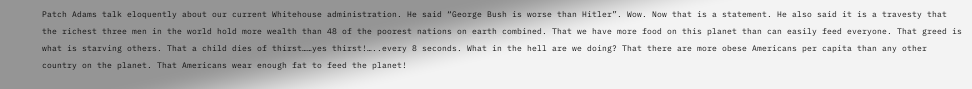Patch Adams talk eloquently about our current Whitehouse administration. He said “George Bush is worse than Hitler”. Wow. Now that is a statement. He also said it is a travesty that the richest three men in the world hold more wealth than 48 of the poorest nations on earth combined. That we have more food on this planet than can easily feed everyone. That greed is what is starving others. That a child dies of thirst……yes thirst!…..every 8 seconds. What in the hell are we doing? That there are more obese Americans per capita than any other country on the planet. That Americans wear enough fat to feed the planet!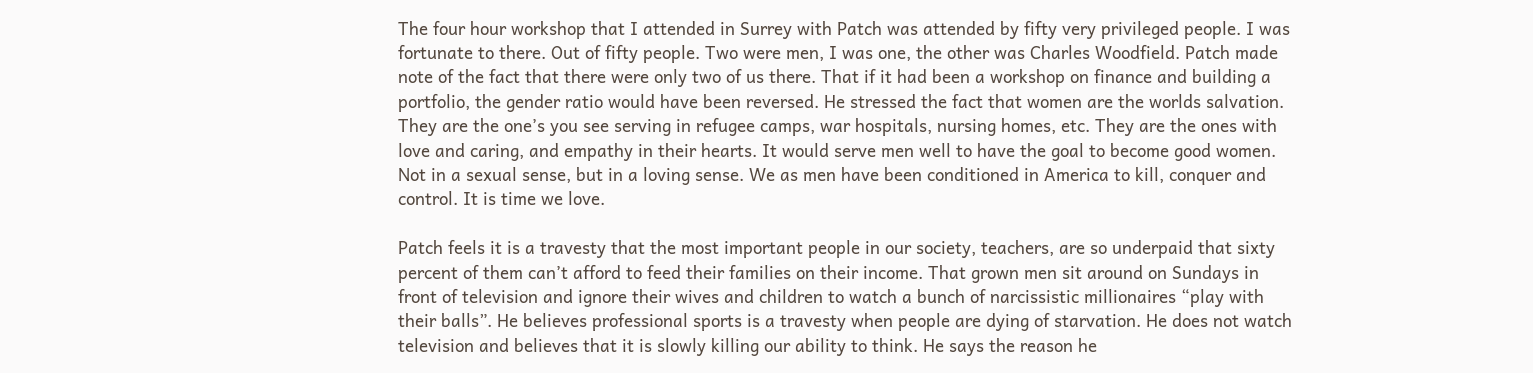The four hour workshop that I attended in Surrey with Patch was attended by fifty very privileged people. I was fortunate to there. Out of fifty people. Two were men, I was one, the other was Charles Woodfield. Patch made note of the fact that there were only two of us there. That if it had been a workshop on finance and building a portfolio, the gender ratio would have been reversed. He stressed the fact that women are the worlds salvation. They are the one’s you see serving in refugee camps, war hospitals, nursing homes, etc. They are the ones with love and caring, and empathy in their hearts. It would serve men well to have the goal to become good women. Not in a sexual sense, but in a loving sense. We as men have been conditioned in America to kill, conquer and control. It is time we love.

Patch feels it is a travesty that the most important people in our society, teachers, are so underpaid that sixty percent of them can’t afford to feed their families on their income. That grown men sit around on Sundays in front of television and ignore their wives and children to watch a bunch of narcissistic millionaires “play with their balls”. He believes professional sports is a travesty when people are dying of starvation. He does not watch television and believes that it is slowly killing our ability to think. He says the reason he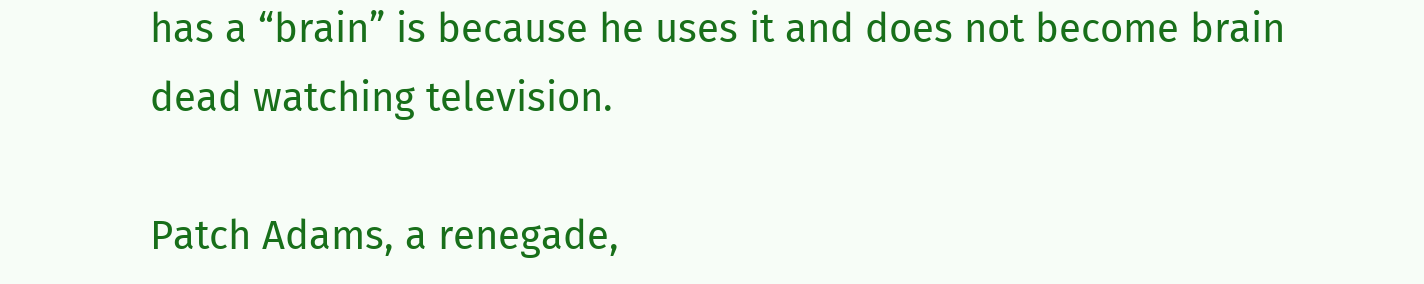has a “brain” is because he uses it and does not become brain dead watching television.

Patch Adams, a renegade,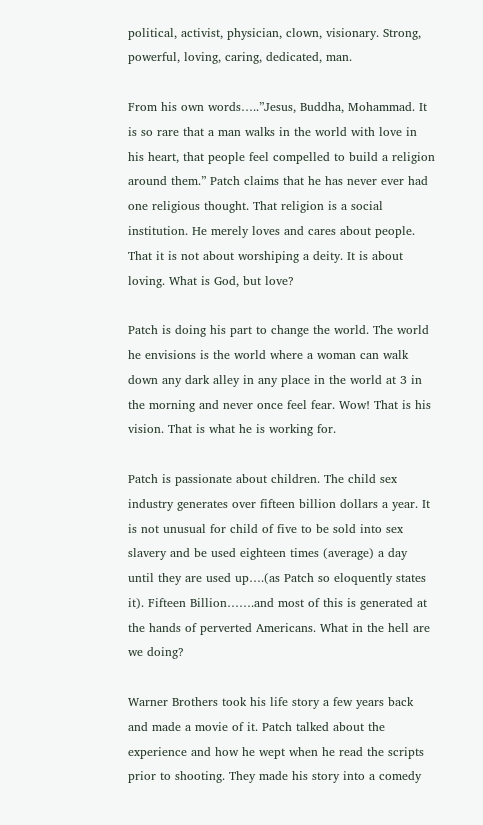political, activist, physician, clown, visionary. Strong, powerful, loving, caring, dedicated, man.

From his own words…..”Jesus, Buddha, Mohammad. It is so rare that a man walks in the world with love in his heart, that people feel compelled to build a religion around them.” Patch claims that he has never ever had one religious thought. That religion is a social institution. He merely loves and cares about people. That it is not about worshiping a deity. It is about loving. What is God, but love?

Patch is doing his part to change the world. The world he envisions is the world where a woman can walk down any dark alley in any place in the world at 3 in the morning and never once feel fear. Wow! That is his vision. That is what he is working for.

Patch is passionate about children. The child sex industry generates over fifteen billion dollars a year. It is not unusual for child of five to be sold into sex slavery and be used eighteen times (average) a day until they are used up….(as Patch so eloquently states it). Fifteen Billion…….and most of this is generated at the hands of perverted Americans. What in the hell are we doing?

Warner Brothers took his life story a few years back and made a movie of it. Patch talked about the experience and how he wept when he read the scripts prior to shooting. They made his story into a comedy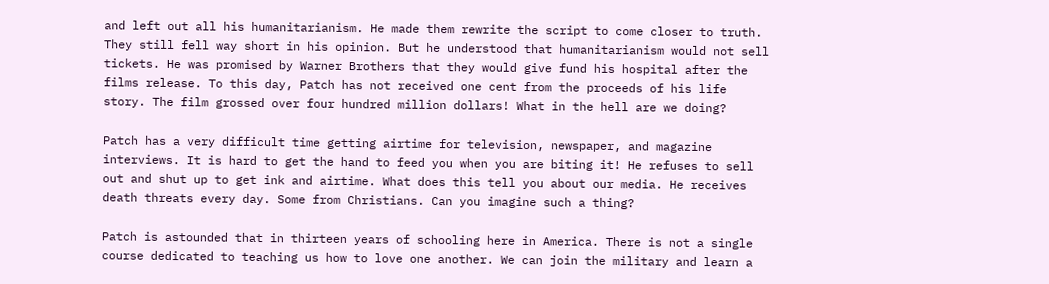and left out all his humanitarianism. He made them rewrite the script to come closer to truth. They still fell way short in his opinion. But he understood that humanitarianism would not sell tickets. He was promised by Warner Brothers that they would give fund his hospital after the films release. To this day, Patch has not received one cent from the proceeds of his life story. The film grossed over four hundred million dollars! What in the hell are we doing?

Patch has a very difficult time getting airtime for television, newspaper, and magazine interviews. It is hard to get the hand to feed you when you are biting it! He refuses to sell out and shut up to get ink and airtime. What does this tell you about our media. He receives death threats every day. Some from Christians. Can you imagine such a thing?

Patch is astounded that in thirteen years of schooling here in America. There is not a single course dedicated to teaching us how to love one another. We can join the military and learn a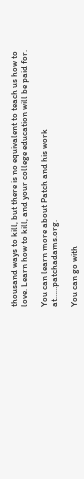thousand ways to kill, but there is no equivalent to teach us how to love. Learn how to kill, and your college education will be paid for.

You can learn more about Patch and his work at……patchadams.org.

You can go with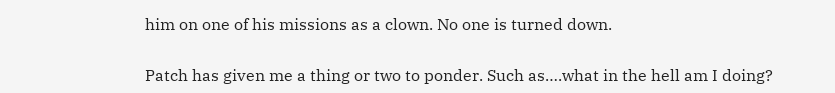him on one of his missions as a clown. No one is turned down.

Patch has given me a thing or two to ponder. Such as….what in the hell am I doing?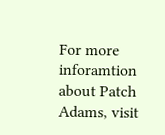For more inforamtion about Patch Adams, visit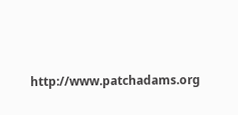http://www.patchadams.org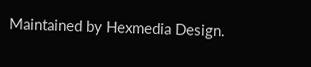Maintained by Hexmedia Design.